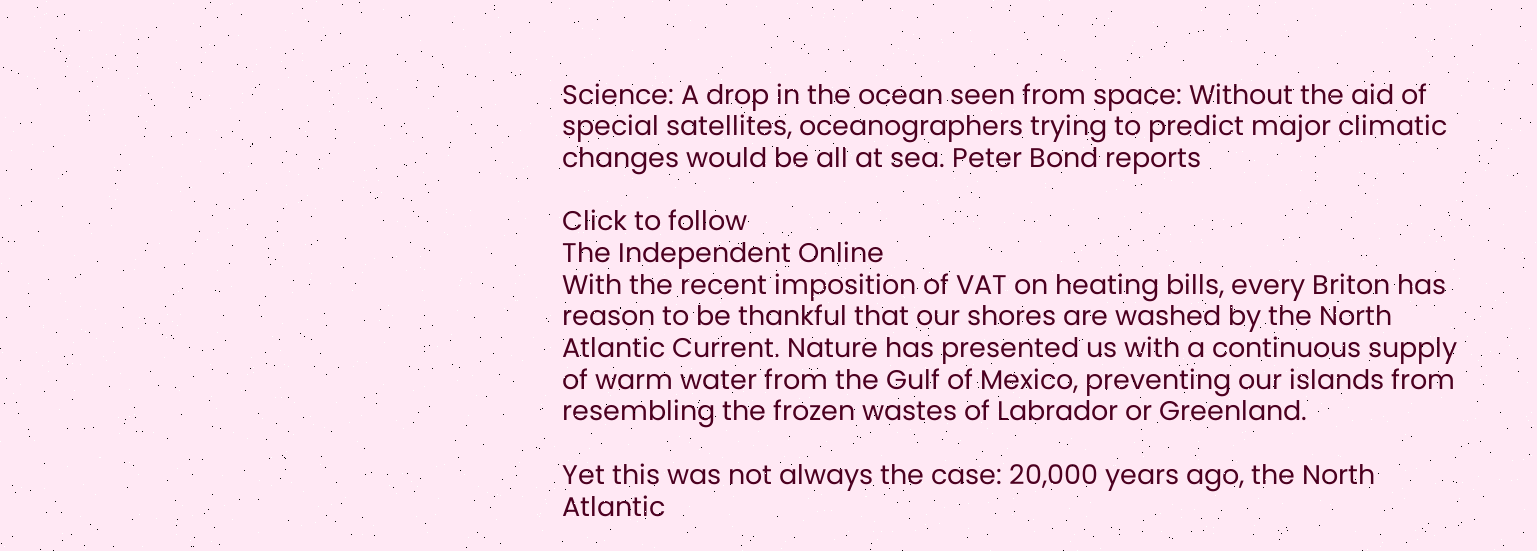Science: A drop in the ocean seen from space: Without the aid of special satellites, oceanographers trying to predict major climatic changes would be all at sea. Peter Bond reports

Click to follow
The Independent Online
With the recent imposition of VAT on heating bills, every Briton has reason to be thankful that our shores are washed by the North Atlantic Current. Nature has presented us with a continuous supply of warm water from the Gulf of Mexico, preventing our islands from resembling the frozen wastes of Labrador or Greenland.

Yet this was not always the case: 20,000 years ago, the North Atlantic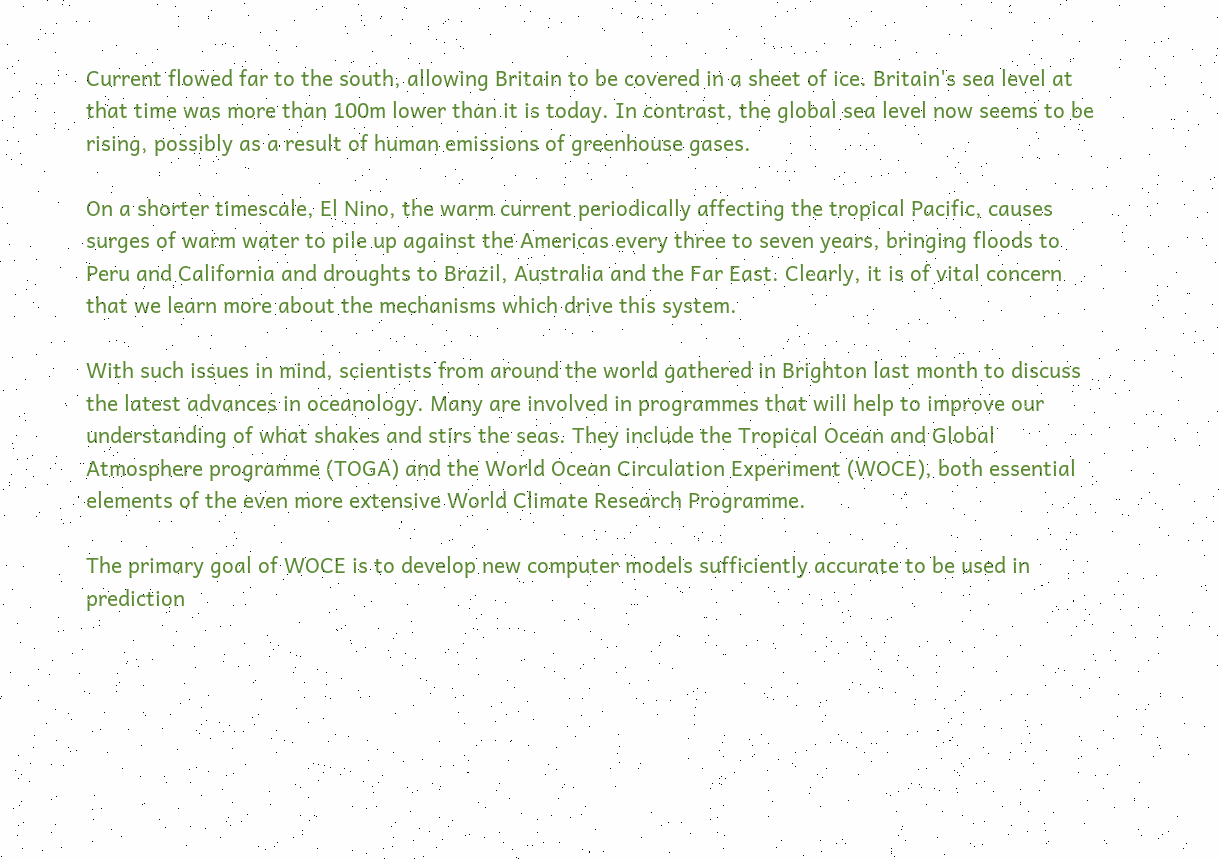Current flowed far to the south, allowing Britain to be covered in a sheet of ice. Britain's sea level at that time was more than 100m lower than it is today. In contrast, the global sea level now seems to be rising, possibly as a result of human emissions of greenhouse gases.

On a shorter timescale, El Nino, the warm current periodically affecting the tropical Pacific, causes surges of warm water to pile up against the Americas every three to seven years, bringing floods to Peru and California and droughts to Brazil, Australia and the Far East. Clearly, it is of vital concern that we learn more about the mechanisms which drive this system.

With such issues in mind, scientists from around the world gathered in Brighton last month to discuss the latest advances in oceanology. Many are involved in programmes that will help to improve our understanding of what shakes and stirs the seas. They include the Tropical Ocean and Global Atmosphere programme (TOGA) and the World Ocean Circulation Experiment (WOCE), both essential elements of the even more extensive World Climate Research Programme.

The primary goal of WOCE is to develop new computer models sufficiently accurate to be used in prediction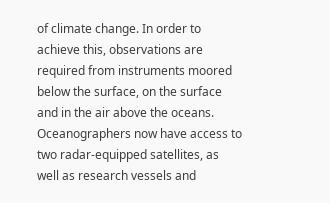of climate change. In order to achieve this, observations are required from instruments moored below the surface, on the surface and in the air above the oceans. Oceanographers now have access to two radar-equipped satellites, as well as research vessels and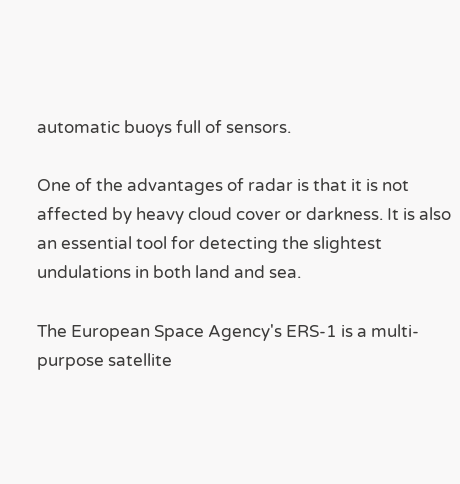automatic buoys full of sensors.

One of the advantages of radar is that it is not affected by heavy cloud cover or darkness. It is also an essential tool for detecting the slightest undulations in both land and sea.

The European Space Agency's ERS-1 is a multi-purpose satellite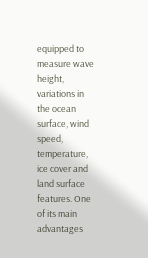equipped to measure wave height, variations in the ocean surface, wind speed, temperature, ice cover and land surface features. One of its main advantages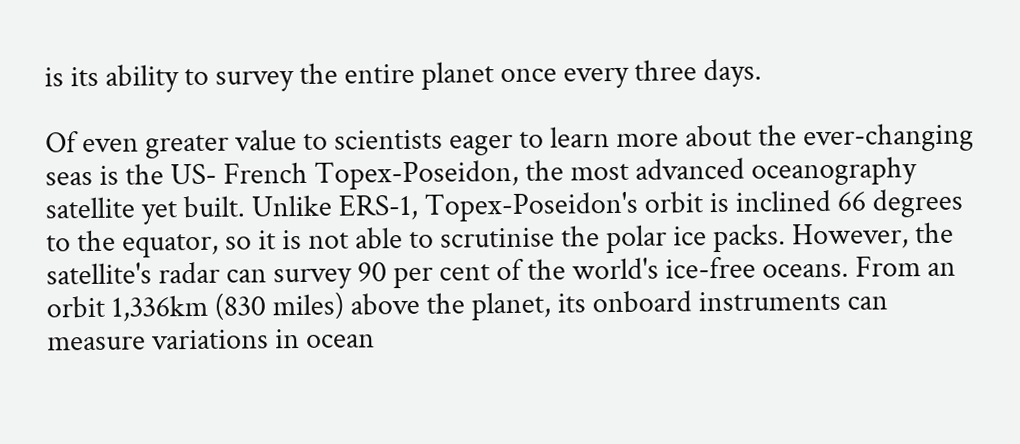is its ability to survey the entire planet once every three days.

Of even greater value to scientists eager to learn more about the ever-changing seas is the US- French Topex-Poseidon, the most advanced oceanography satellite yet built. Unlike ERS-1, Topex-Poseidon's orbit is inclined 66 degrees to the equator, so it is not able to scrutinise the polar ice packs. However, the satellite's radar can survey 90 per cent of the world's ice-free oceans. From an orbit 1,336km (830 miles) above the planet, its onboard instruments can measure variations in ocean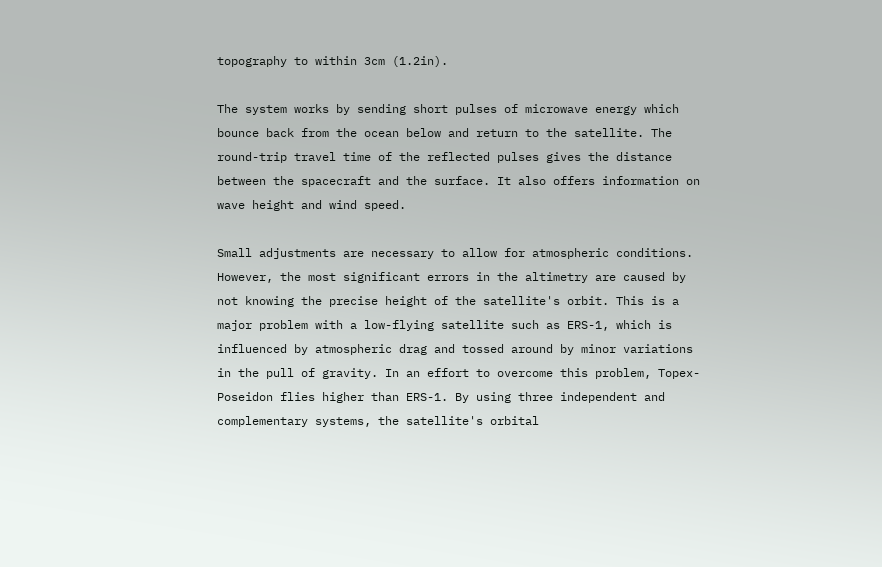topography to within 3cm (1.2in).

The system works by sending short pulses of microwave energy which bounce back from the ocean below and return to the satellite. The round-trip travel time of the reflected pulses gives the distance between the spacecraft and the surface. It also offers information on wave height and wind speed.

Small adjustments are necessary to allow for atmospheric conditions. However, the most significant errors in the altimetry are caused by not knowing the precise height of the satellite's orbit. This is a major problem with a low-flying satellite such as ERS-1, which is influenced by atmospheric drag and tossed around by minor variations in the pull of gravity. In an effort to overcome this problem, Topex-Poseidon flies higher than ERS-1. By using three independent and complementary systems, the satellite's orbital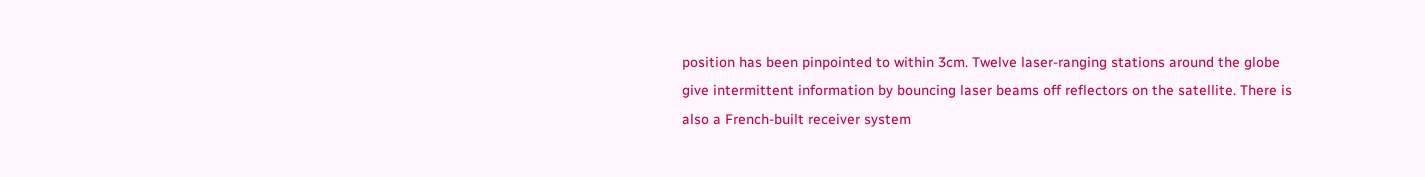position has been pinpointed to within 3cm. Twelve laser-ranging stations around the globe give intermittent information by bouncing laser beams off reflectors on the satellite. There is also a French-built receiver system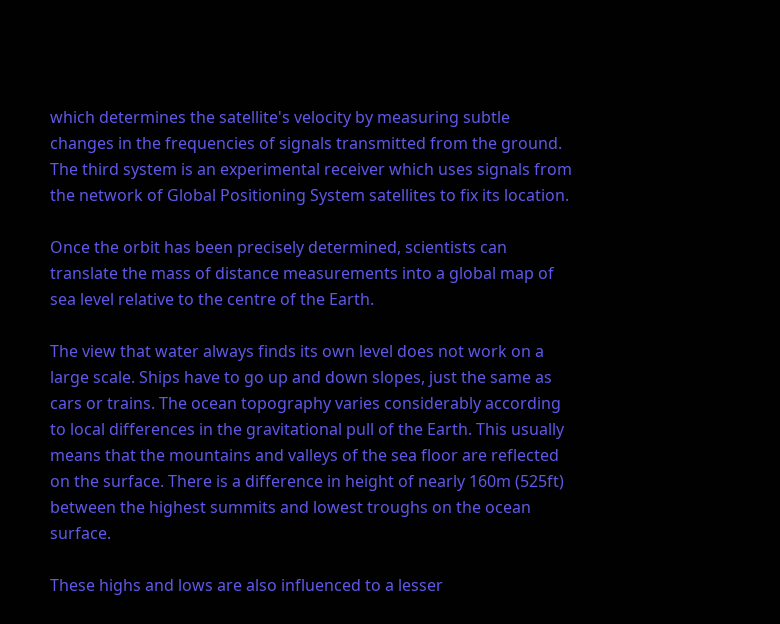which determines the satellite's velocity by measuring subtle changes in the frequencies of signals transmitted from the ground. The third system is an experimental receiver which uses signals from the network of Global Positioning System satellites to fix its location.

Once the orbit has been precisely determined, scientists can translate the mass of distance measurements into a global map of sea level relative to the centre of the Earth.

The view that water always finds its own level does not work on a large scale. Ships have to go up and down slopes, just the same as cars or trains. The ocean topography varies considerably according to local differences in the gravitational pull of the Earth. This usually means that the mountains and valleys of the sea floor are reflected on the surface. There is a difference in height of nearly 160m (525ft) between the highest summits and lowest troughs on the ocean surface.

These highs and lows are also influenced to a lesser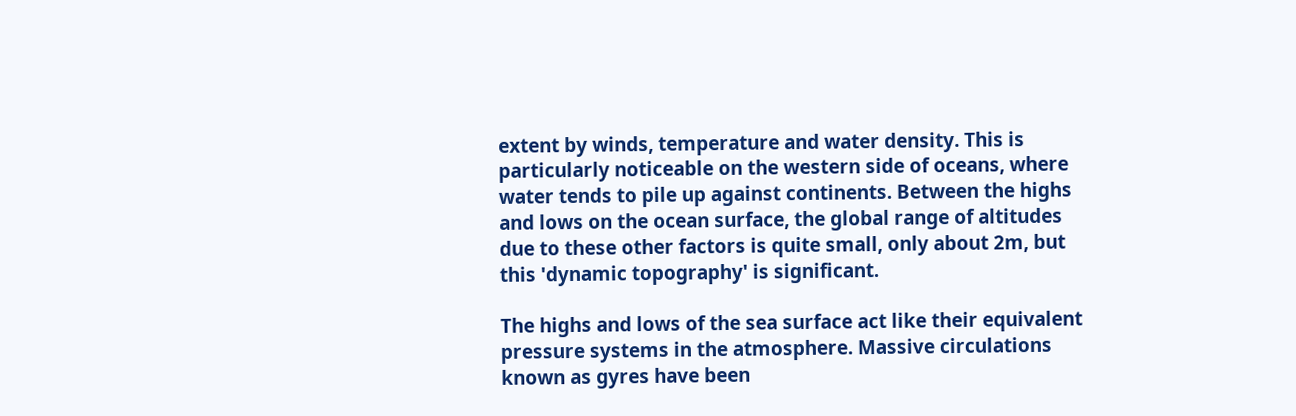extent by winds, temperature and water density. This is particularly noticeable on the western side of oceans, where water tends to pile up against continents. Between the highs and lows on the ocean surface, the global range of altitudes due to these other factors is quite small, only about 2m, but this 'dynamic topography' is significant.

The highs and lows of the sea surface act like their equivalent pressure systems in the atmosphere. Massive circulations known as gyres have been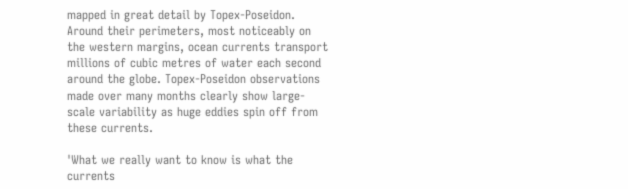mapped in great detail by Topex-Poseidon. Around their perimeters, most noticeably on the western margins, ocean currents transport millions of cubic metres of water each second around the globe. Topex-Poseidon observations made over many months clearly show large- scale variability as huge eddies spin off from these currents.

'What we really want to know is what the currents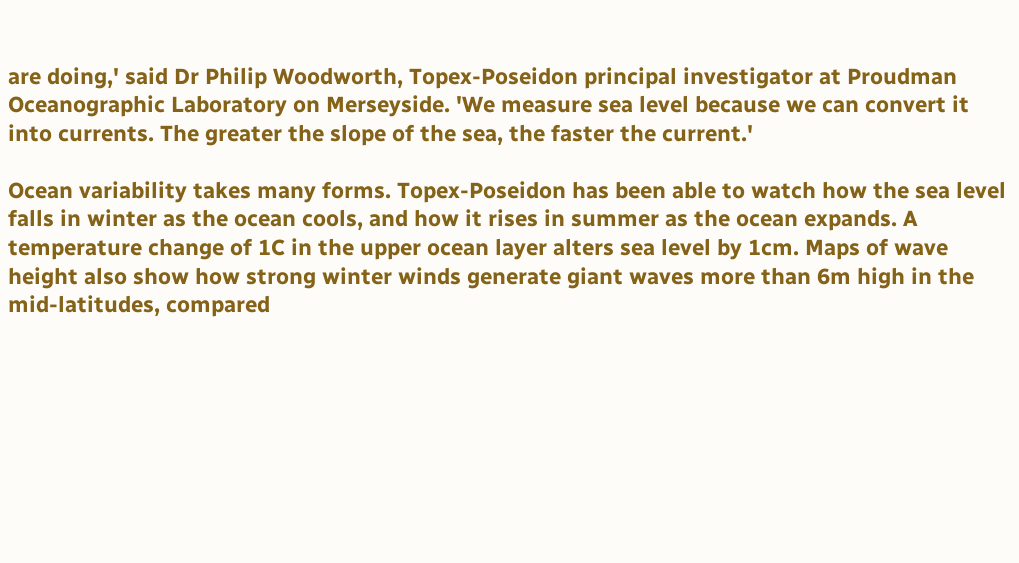are doing,' said Dr Philip Woodworth, Topex-Poseidon principal investigator at Proudman Oceanographic Laboratory on Merseyside. 'We measure sea level because we can convert it into currents. The greater the slope of the sea, the faster the current.'

Ocean variability takes many forms. Topex-Poseidon has been able to watch how the sea level falls in winter as the ocean cools, and how it rises in summer as the ocean expands. A temperature change of 1C in the upper ocean layer alters sea level by 1cm. Maps of wave height also show how strong winter winds generate giant waves more than 6m high in the mid-latitudes, compared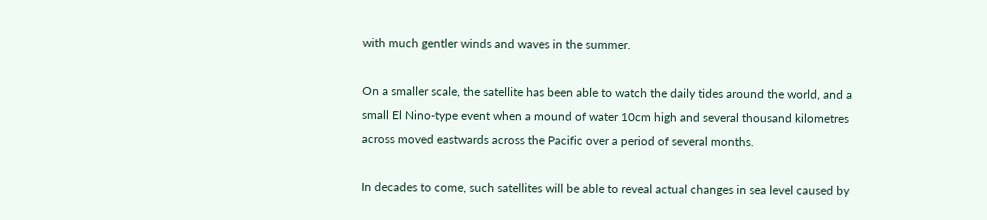with much gentler winds and waves in the summer.

On a smaller scale, the satellite has been able to watch the daily tides around the world, and a small El Nino-type event when a mound of water 10cm high and several thousand kilometres across moved eastwards across the Pacific over a period of several months.

In decades to come, such satellites will be able to reveal actual changes in sea level caused by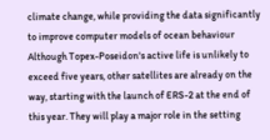climate change, while providing the data significantly to improve computer models of ocean behaviour Although Topex-Poseidon's active life is unlikely to exceed five years, other satellites are already on the way, starting with the launch of ERS-2 at the end of this year. They will play a major role in the setting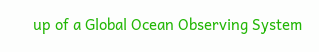up of a Global Ocean Observing System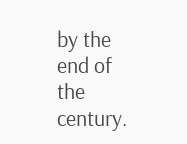by the end of the century.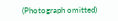(Photograph omitted)